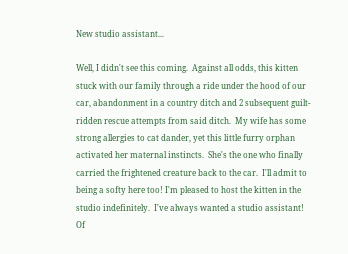New studio assistant...

Well, I didn't see this coming.  Against all odds, this kitten stuck with our family through a ride under the hood of our car, abandonment in a country ditch and 2 subsequent guilt-ridden rescue attempts from said ditch.  My wife has some strong allergies to cat dander, yet this little furry orphan activated her maternal instincts.  She's the one who finally carried the frightened creature back to the car.  I'll admit to being a softy here too! I'm pleased to host the kitten in the studio indefinitely.  I've always wanted a studio assistant!  Of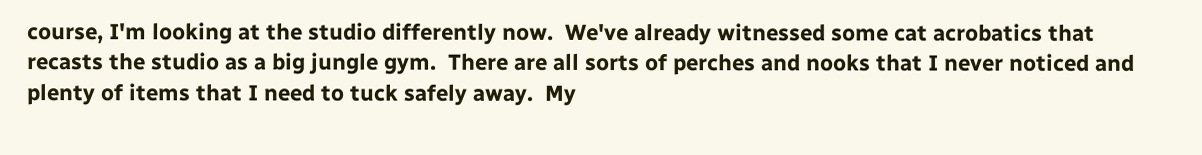course, I'm looking at the studio differently now.  We've already witnessed some cat acrobatics that recasts the studio as a big jungle gym.  There are all sorts of perches and nooks that I never noticed and plenty of items that I need to tuck safely away.  My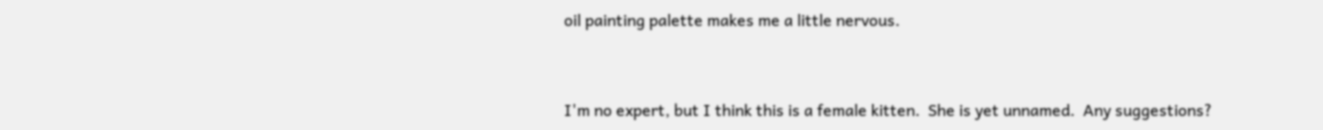oil painting palette makes me a little nervous.


I'm no expert, but I think this is a female kitten.  She is yet unnamed.  Any suggestions?